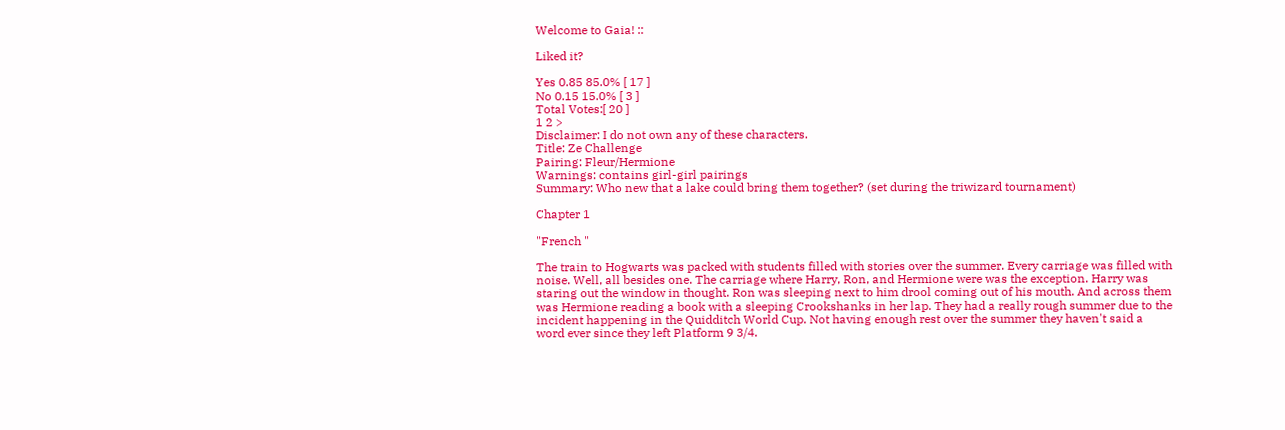Welcome to Gaia! ::

Liked it?

Yes 0.85 85.0% [ 17 ]
No 0.15 15.0% [ 3 ]
Total Votes:[ 20 ]
1 2 >
Disclaimer: I do not own any of these characters.
Title: Ze Challenge
Pairing: Fleur/Hermione
Warnings: contains girl-girl pairings
Summary: Who new that a lake could bring them together? (set during the triwizard tournament)

Chapter 1

"French "

The train to Hogwarts was packed with students filled with stories over the summer. Every carriage was filled with noise. Well, all besides one. The carriage where Harry, Ron, and Hermione were was the exception. Harry was staring out the window in thought. Ron was sleeping next to him drool coming out of his mouth. And across them was Hermione reading a book with a sleeping Crookshanks in her lap. They had a really rough summer due to the incident happening in the Quidditch World Cup. Not having enough rest over the summer they haven't said a word ever since they left Platform 9 3/4.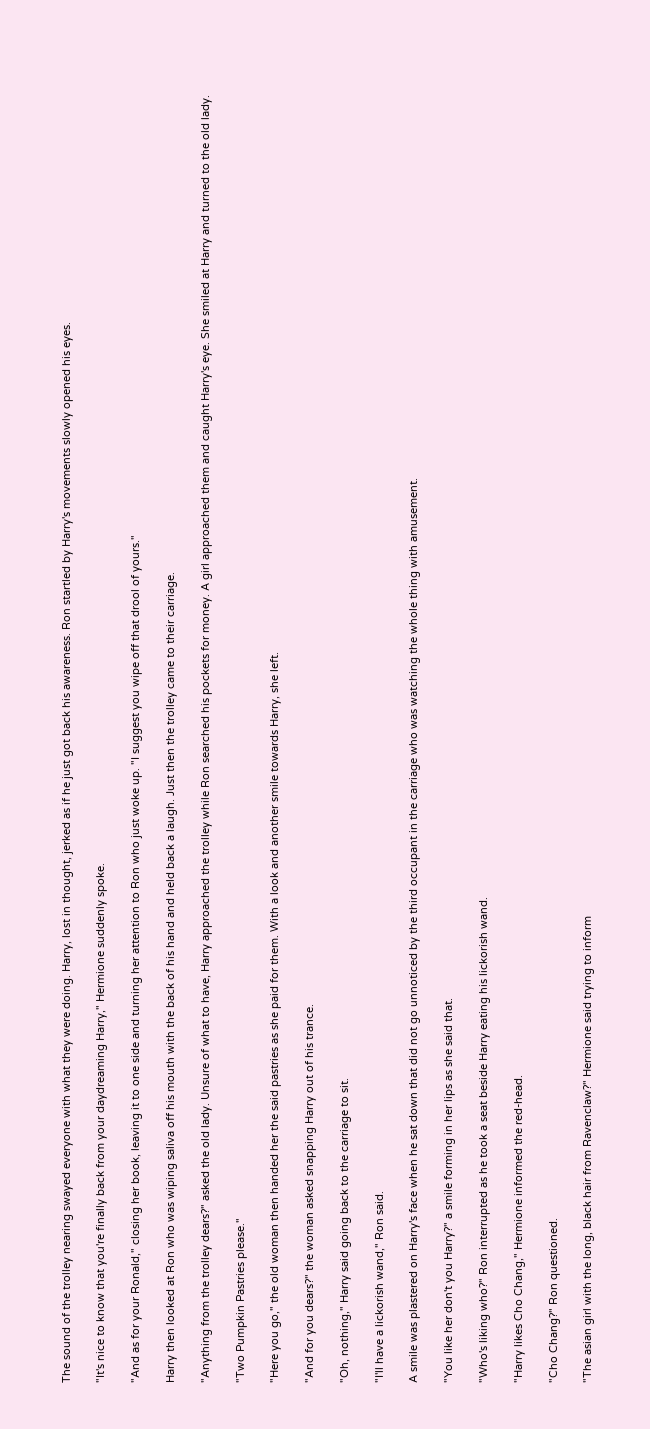The sound of the trolley nearing swayed everyone with what they were doing. Harry, lost in thought, jerked as if he just got back his awareness. Ron startled by Harry's movements slowly opened his eyes.

"It's nice to know that you're finally back from your daydreaming Harry," Hermione suddenly spoke.

"And as for your Ronald," closing her book, leaving it to one side and turning her attention to Ron who just woke up. "I suggest you wipe off that drool of yours."

Harry then looked at Ron who was wiping saliva off his mouth with the back of his hand and held back a laugh. Just then the trolley came to their carriage.

"Anything from the trolley dears?" asked the old lady. Unsure of what to have, Harry approached the trolley while Ron searched his pockets for money. A girl approached them and caught Harry's eye. She smiled at Harry and turned to the old lady.

"Two Pumpkin Pastries please."

"Here you go," the old woman then handed her the said pastries as she paid for them. With a look and another smile towards Harry, she left.

"And for you dears?" the woman asked snapping Harry out of his trance.

"Oh, nothing," Harry said going back to the carriage to sit.

"I'll have a lickorish wand," Ron said.

A smile was plastered on Harry's face when he sat down that did not go unnoticed by the third occupant in the carriage who was watching the whole thing with amusement.

"You like her don't you Harry?" a smile forming in her lips as she said that.

"Who's liking who?" Ron interrupted as he took a seat beside Harry eating his lickorish wand.

"Harry likes Cho Chang," Hermione informed the red-head.

"Cho Chang?" Ron questioned.

"The asian girl with the long, black hair from Ravenclaw?" Hermione said trying to inform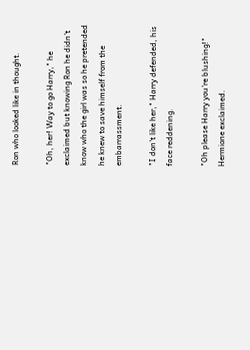Ron who looked like in thought.

"Oh, her! Way to go Harry," he exclaimed but knowing Ron he didn't know who the girl was so he pretended he knew to save himself from the embarrassment.

"I don't like her," Harry defended, his face reddening.

"Oh please Harry you're blushing!" Hermione exclaimed.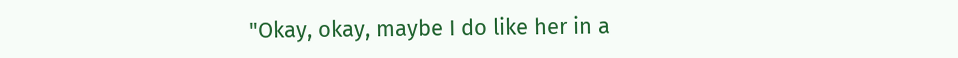"Okay, okay, maybe I do like her in a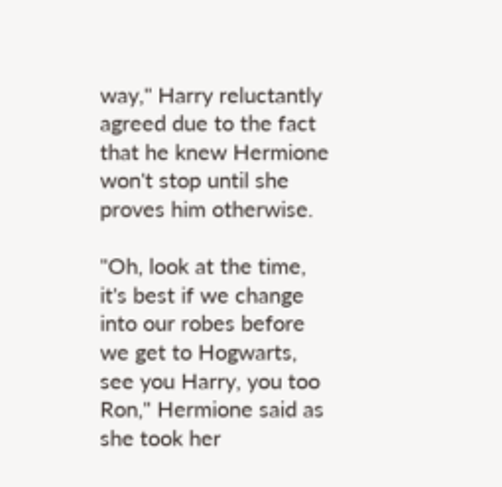way," Harry reluctantly agreed due to the fact that he knew Hermione won't stop until she proves him otherwise.

"Oh, look at the time, it's best if we change into our robes before we get to Hogwarts, see you Harry, you too Ron," Hermione said as she took her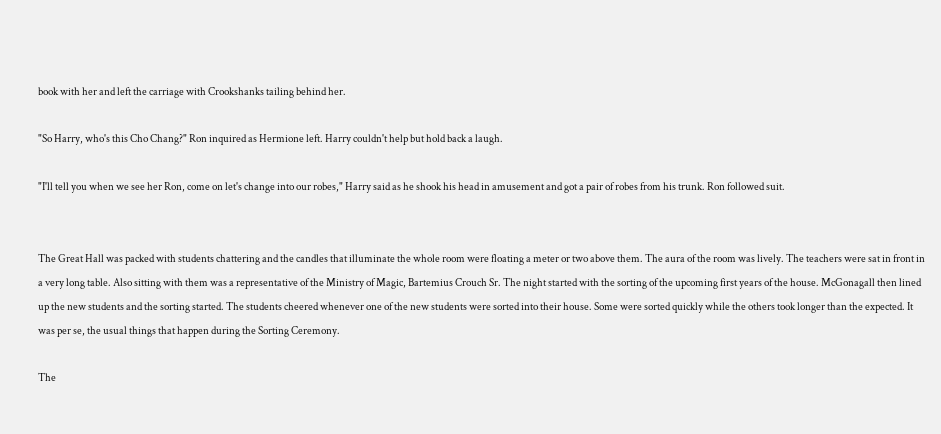book with her and left the carriage with Crookshanks tailing behind her.

"So Harry, who's this Cho Chang?" Ron inquired as Hermione left. Harry couldn't help but hold back a laugh.

"I'll tell you when we see her Ron, come on let's change into our robes," Harry said as he shook his head in amusement and got a pair of robes from his trunk. Ron followed suit.


The Great Hall was packed with students chattering and the candles that illuminate the whole room were floating a meter or two above them. The aura of the room was lively. The teachers were sat in front in a very long table. Also sitting with them was a representative of the Ministry of Magic, Bartemius Crouch Sr. The night started with the sorting of the upcoming first years of the house. McGonagall then lined up the new students and the sorting started. The students cheered whenever one of the new students were sorted into their house. Some were sorted quickly while the others took longer than the expected. It was per se, the usual things that happen during the Sorting Ceremony.

The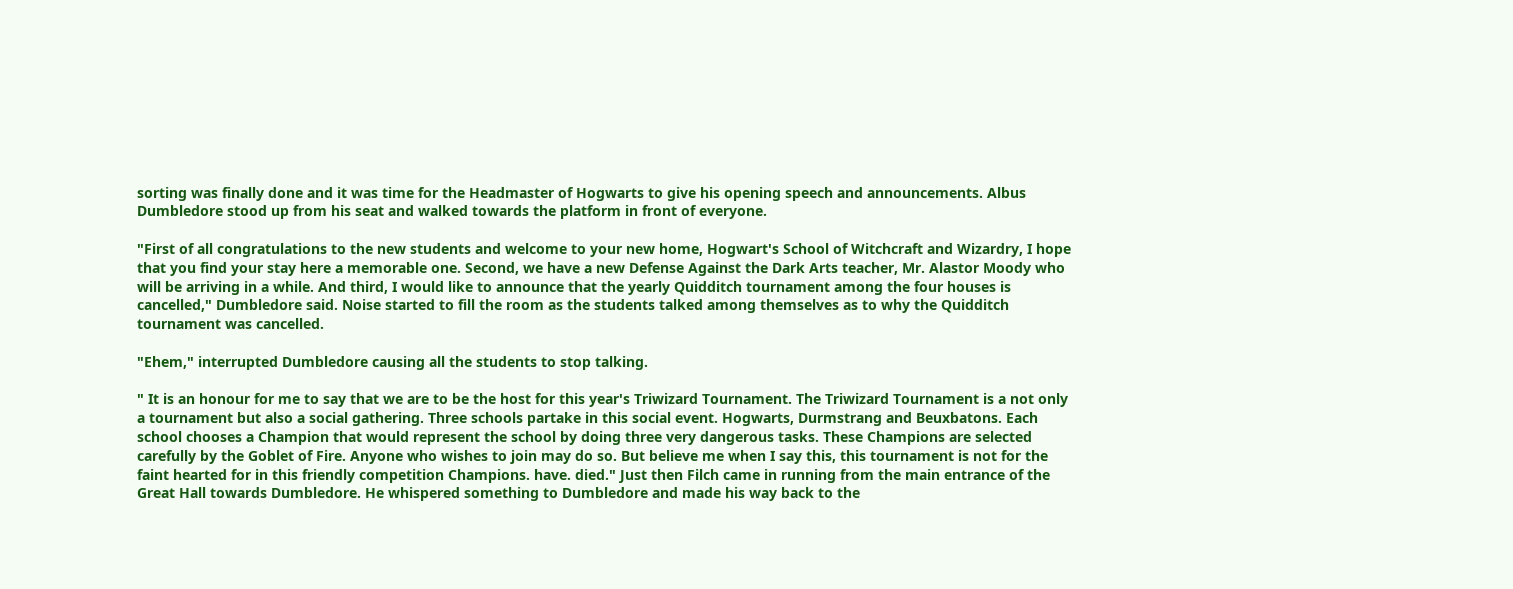sorting was finally done and it was time for the Headmaster of Hogwarts to give his opening speech and announcements. Albus Dumbledore stood up from his seat and walked towards the platform in front of everyone.

"First of all congratulations to the new students and welcome to your new home, Hogwart's School of Witchcraft and Wizardry, I hope that you find your stay here a memorable one. Second, we have a new Defense Against the Dark Arts teacher, Mr. Alastor Moody who will be arriving in a while. And third, I would like to announce that the yearly Quidditch tournament among the four houses is cancelled," Dumbledore said. Noise started to fill the room as the students talked among themselves as to why the Quidditch tournament was cancelled.

"Ehem," interrupted Dumbledore causing all the students to stop talking.

" It is an honour for me to say that we are to be the host for this year's Triwizard Tournament. The Triwizard Tournament is a not only a tournament but also a social gathering. Three schools partake in this social event. Hogwarts, Durmstrang and Beuxbatons. Each school chooses a Champion that would represent the school by doing three very dangerous tasks. These Champions are selected carefully by the Goblet of Fire. Anyone who wishes to join may do so. But believe me when I say this, this tournament is not for the faint hearted for in this friendly competition Champions. have. died." Just then Filch came in running from the main entrance of the Great Hall towards Dumbledore. He whispered something to Dumbledore and made his way back to the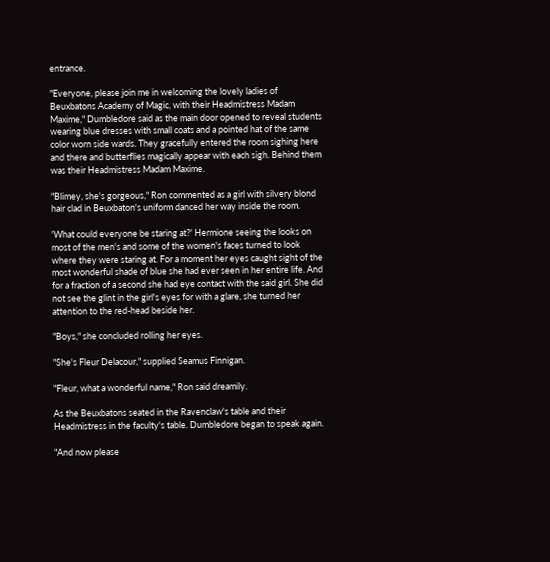entrance.

"Everyone, please join me in welcoming the lovely ladies of Beuxbatons Academy of Magic, with their Headmistress Madam Maxime," Dumbledore said as the main door opened to reveal students wearing blue dresses with small coats and a pointed hat of the same color worn side wards. They gracefully entered the room sighing here and there and butterflies magically appear with each sigh. Behind them was their Headmistress Madam Maxime.

"Blimey, she's gorgeous," Ron commented as a girl with silvery blond hair clad in Beuxbaton's uniform danced her way inside the room.

'What could everyone be staring at?' Hermione seeing the looks on most of the men's and some of the women's faces turned to look where they were staring at. For a moment her eyes caught sight of the most wonderful shade of blue she had ever seen in her entire life. And for a fraction of a second she had eye contact with the said girl. She did not see the glint in the girl's eyes for with a glare, she turned her attention to the red-head beside her.

"Boys," she concluded rolling her eyes.

"She's Fleur Delacour," supplied Seamus Finnigan.

"Fleur, what a wonderful name," Ron said dreamily.

As the Beuxbatons seated in the Ravenclaw's table and their Headmistress in the faculty's table. Dumbledore began to speak again.

"And now please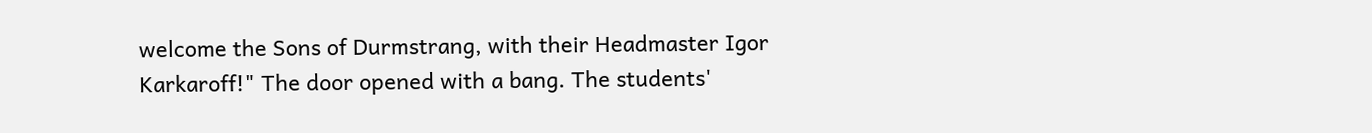welcome the Sons of Durmstrang, with their Headmaster Igor Karkaroff!" The door opened with a bang. The students'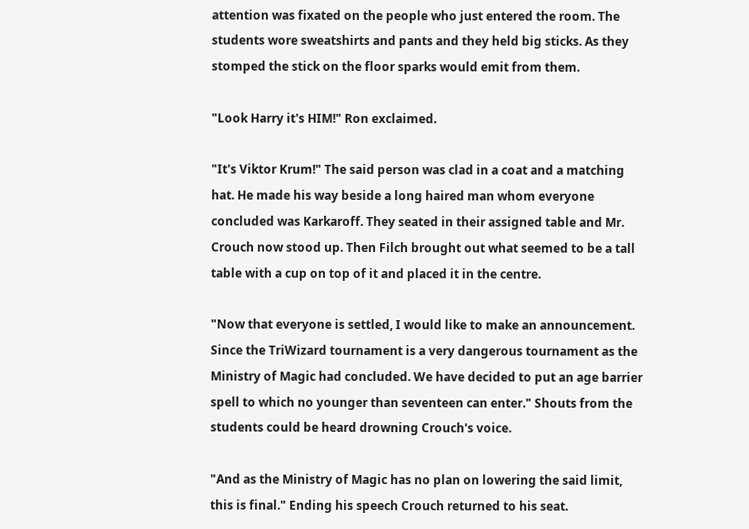attention was fixated on the people who just entered the room. The students wore sweatshirts and pants and they held big sticks. As they stomped the stick on the floor sparks would emit from them.

"Look Harry it's HIM!" Ron exclaimed.

"It's Viktor Krum!" The said person was clad in a coat and a matching hat. He made his way beside a long haired man whom everyone concluded was Karkaroff. They seated in their assigned table and Mr. Crouch now stood up. Then Filch brought out what seemed to be a tall table with a cup on top of it and placed it in the centre.

"Now that everyone is settled, I would like to make an announcement. Since the TriWizard tournament is a very dangerous tournament as the Ministry of Magic had concluded. We have decided to put an age barrier spell to which no younger than seventeen can enter." Shouts from the students could be heard drowning Crouch's voice.

"And as the Ministry of Magic has no plan on lowering the said limit, this is final." Ending his speech Crouch returned to his seat.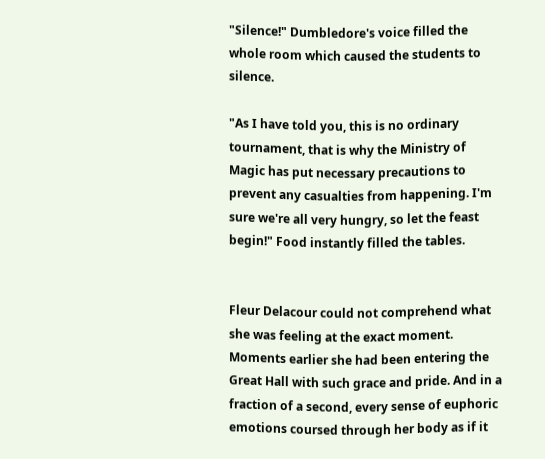"Silence!" Dumbledore's voice filled the whole room which caused the students to silence.

"As I have told you, this is no ordinary tournament, that is why the Ministry of Magic has put necessary precautions to prevent any casualties from happening. I'm sure we're all very hungry, so let the feast begin!" Food instantly filled the tables.


Fleur Delacour could not comprehend what she was feeling at the exact moment. Moments earlier she had been entering the Great Hall with such grace and pride. And in a fraction of a second, every sense of euphoric emotions coursed through her body as if it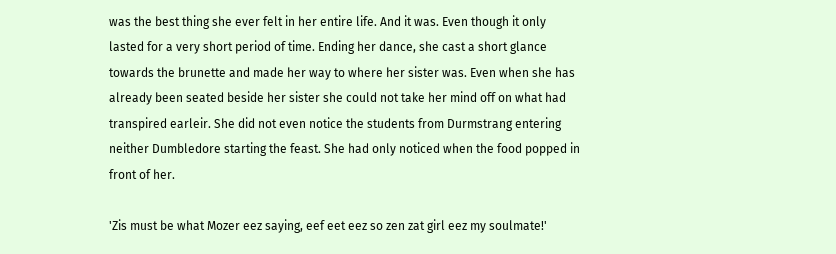was the best thing she ever felt in her entire life. And it was. Even though it only lasted for a very short period of time. Ending her dance, she cast a short glance towards the brunette and made her way to where her sister was. Even when she has already been seated beside her sister she could not take her mind off on what had transpired earleir. She did not even notice the students from Durmstrang entering neither Dumbledore starting the feast. She had only noticed when the food popped in front of her.

'Zis must be what Mozer eez saying, eef eet eez so zen zat girl eez my soulmate!'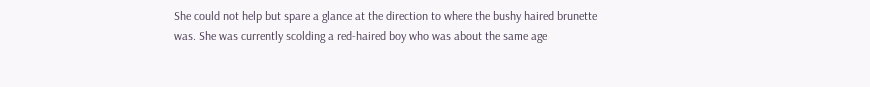She could not help but spare a glance at the direction to where the bushy haired brunette was. She was currently scolding a red-haired boy who was about the same age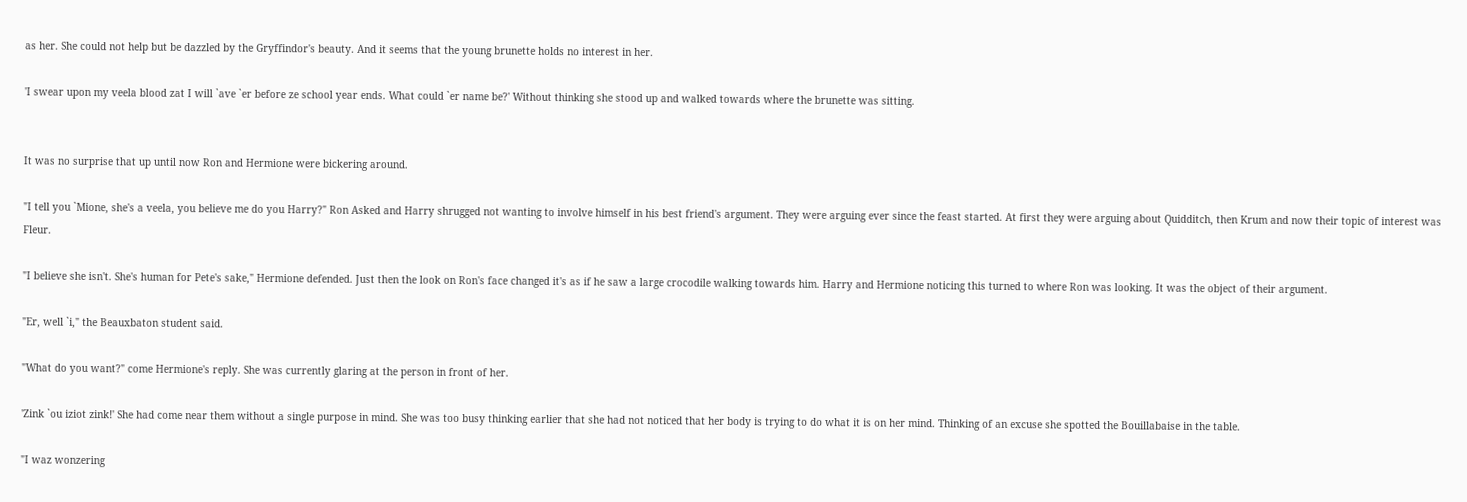as her. She could not help but be dazzled by the Gryffindor's beauty. And it seems that the young brunette holds no interest in her.

'I swear upon my veela blood zat I will `ave `er before ze school year ends. What could `er name be?' Without thinking she stood up and walked towards where the brunette was sitting.


It was no surprise that up until now Ron and Hermione were bickering around.

"I tell you `Mione, she's a veela, you believe me do you Harry?" Ron Asked and Harry shrugged not wanting to involve himself in his best friend's argument. They were arguing ever since the feast started. At first they were arguing about Quidditch, then Krum and now their topic of interest was Fleur.

"I believe she isn't. She's human for Pete's sake," Hermione defended. Just then the look on Ron's face changed it's as if he saw a large crocodile walking towards him. Harry and Hermione noticing this turned to where Ron was looking. It was the object of their argument.

"Er, well `i," the Beauxbaton student said.

"What do you want?" come Hermione's reply. She was currently glaring at the person in front of her.

'Zink `ou iziot zink!' She had come near them without a single purpose in mind. She was too busy thinking earlier that she had not noticed that her body is trying to do what it is on her mind. Thinking of an excuse she spotted the Bouillabaise in the table.

"I waz wonzering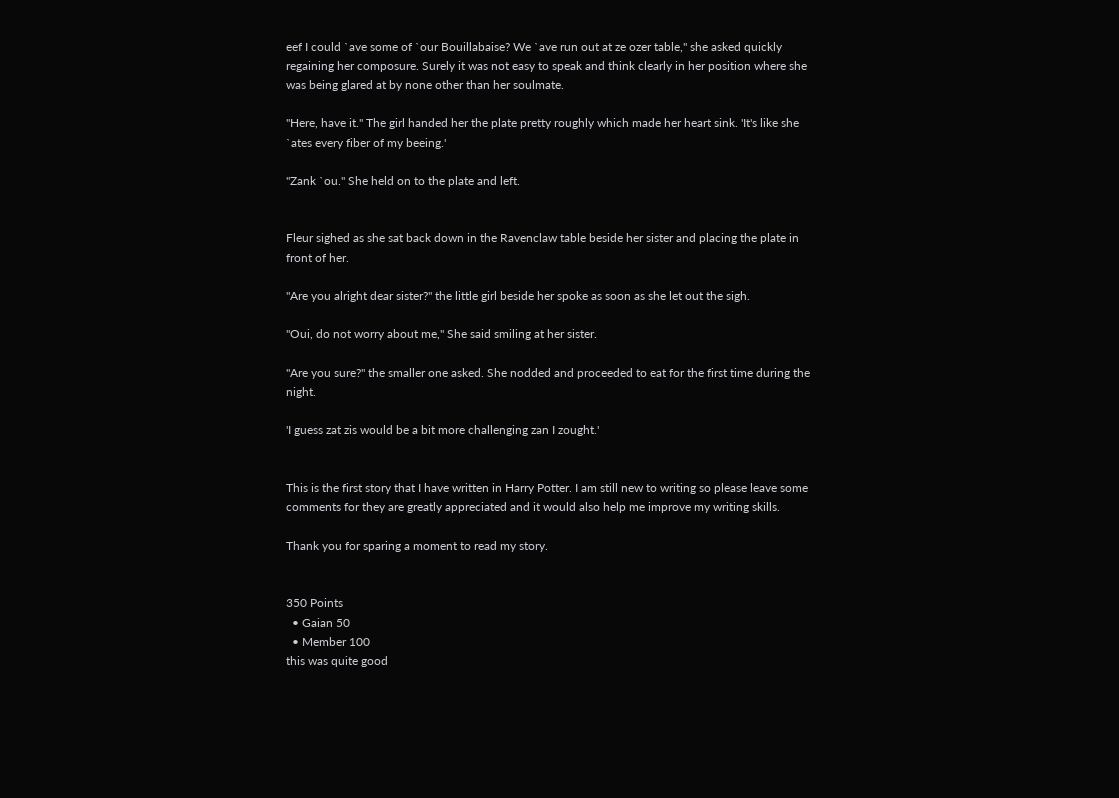eef I could `ave some of `our Bouillabaise? We `ave run out at ze ozer table," she asked quickly regaining her composure. Surely it was not easy to speak and think clearly in her position where she was being glared at by none other than her soulmate.

"Here, have it." The girl handed her the plate pretty roughly which made her heart sink. 'It's like she `ates every fiber of my beeing.'

"Zank `ou." She held on to the plate and left.


Fleur sighed as she sat back down in the Ravenclaw table beside her sister and placing the plate in front of her.

"Are you alright dear sister?" the little girl beside her spoke as soon as she let out the sigh.

"Oui, do not worry about me," She said smiling at her sister.

"Are you sure?" the smaller one asked. She nodded and proceeded to eat for the first time during the night.

'I guess zat zis would be a bit more challenging zan I zought.'


This is the first story that I have written in Harry Potter. I am still new to writing so please leave some comments for they are greatly appreciated and it would also help me improve my writing skills.

Thank you for sparing a moment to read my story.


350 Points
  • Gaian 50
  • Member 100
this was quite good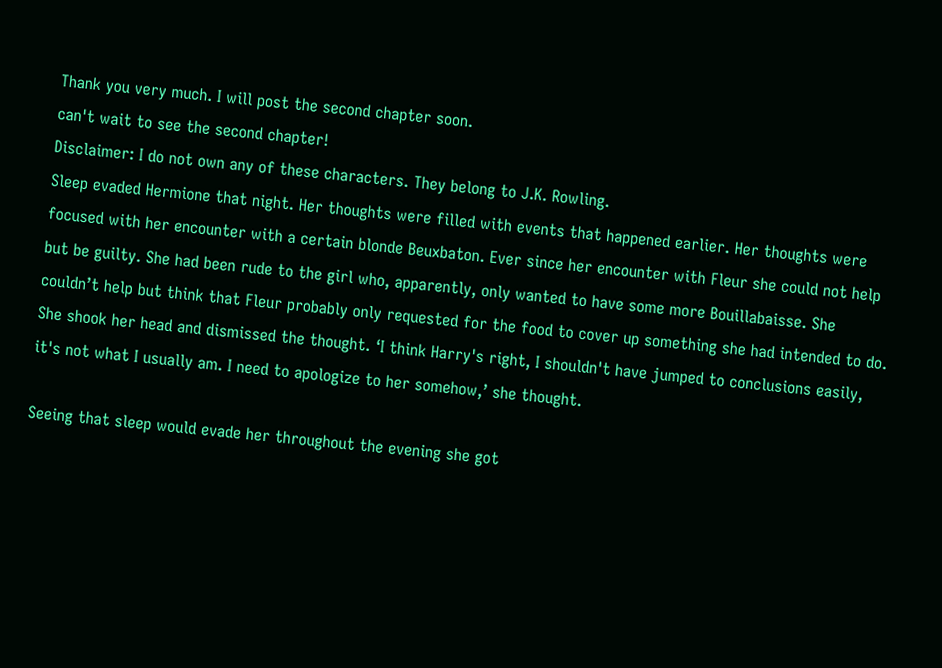Thank you very much. I will post the second chapter soon.
can't wait to see the second chapter!
Disclaimer: I do not own any of these characters. They belong to J.K. Rowling.
Sleep evaded Hermione that night. Her thoughts were filled with events that happened earlier. Her thoughts were focused with her encounter with a certain blonde Beuxbaton. Ever since her encounter with Fleur she could not help but be guilty. She had been rude to the girl who, apparently, only wanted to have some more Bouillabaisse. She couldn’t help but think that Fleur probably only requested for the food to cover up something she had intended to do. She shook her head and dismissed the thought. ‘I think Harry's right, I shouldn't have jumped to conclusions easily, it's not what I usually am. I need to apologize to her somehow,’ she thought.

Seeing that sleep would evade her throughout the evening she got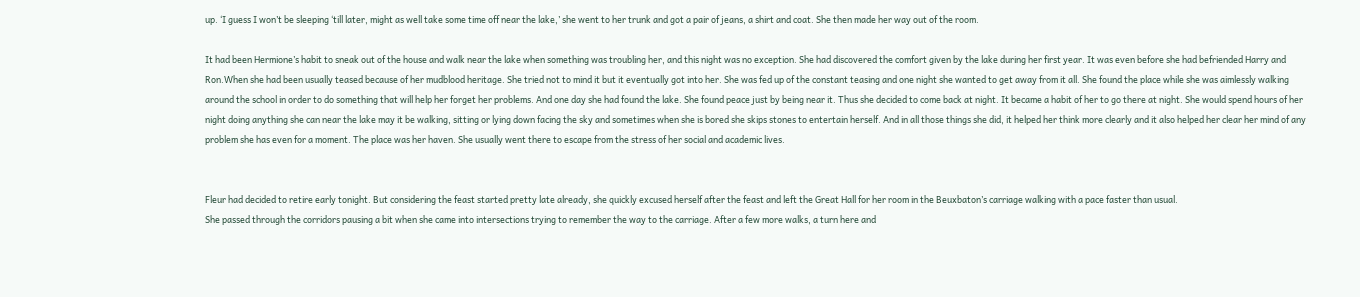up. ‘I guess I won’t be sleeping ‘till later, might as well take some time off near the lake,’ she went to her trunk and got a pair of jeans, a shirt and coat. She then made her way out of the room.

It had been Hermione’s habit to sneak out of the house and walk near the lake when something was troubling her, and this night was no exception. She had discovered the comfort given by the lake during her first year. It was even before she had befriended Harry and Ron.When she had been usually teased because of her mudblood heritage. She tried not to mind it but it eventually got into her. She was fed up of the constant teasing and one night she wanted to get away from it all. She found the place while she was aimlessly walking around the school in order to do something that will help her forget her problems. And one day she had found the lake. She found peace just by being near it. Thus she decided to come back at night. It became a habit of her to go there at night. She would spend hours of her night doing anything she can near the lake may it be walking, sitting or lying down facing the sky and sometimes when she is bored she skips stones to entertain herself. And in all those things she did, it helped her think more clearly and it also helped her clear her mind of any problem she has even for a moment. The place was her haven. She usually went there to escape from the stress of her social and academic lives.


Fleur had decided to retire early tonight. But considering the feast started pretty late already, she quickly excused herself after the feast and left the Great Hall for her room in the Beuxbaton’s carriage walking with a pace faster than usual.
She passed through the corridors pausing a bit when she came into intersections trying to remember the way to the carriage. After a few more walks, a turn here and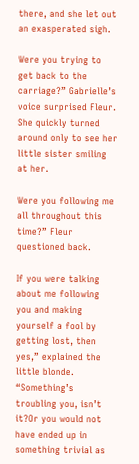there, and she let out an exasperated sigh.

Were you trying to get back to the carriage?” Gabrielle’s voice surprised Fleur. She quickly turned around only to see her little sister smiling at her.

Were you following me all throughout this time?” Fleur questioned back.

If you were talking about me following you and making yourself a fool by getting lost, then yes,” explained the little blonde. “Something’s troubling you, isn’t it?Or you would not have ended up in something trivial as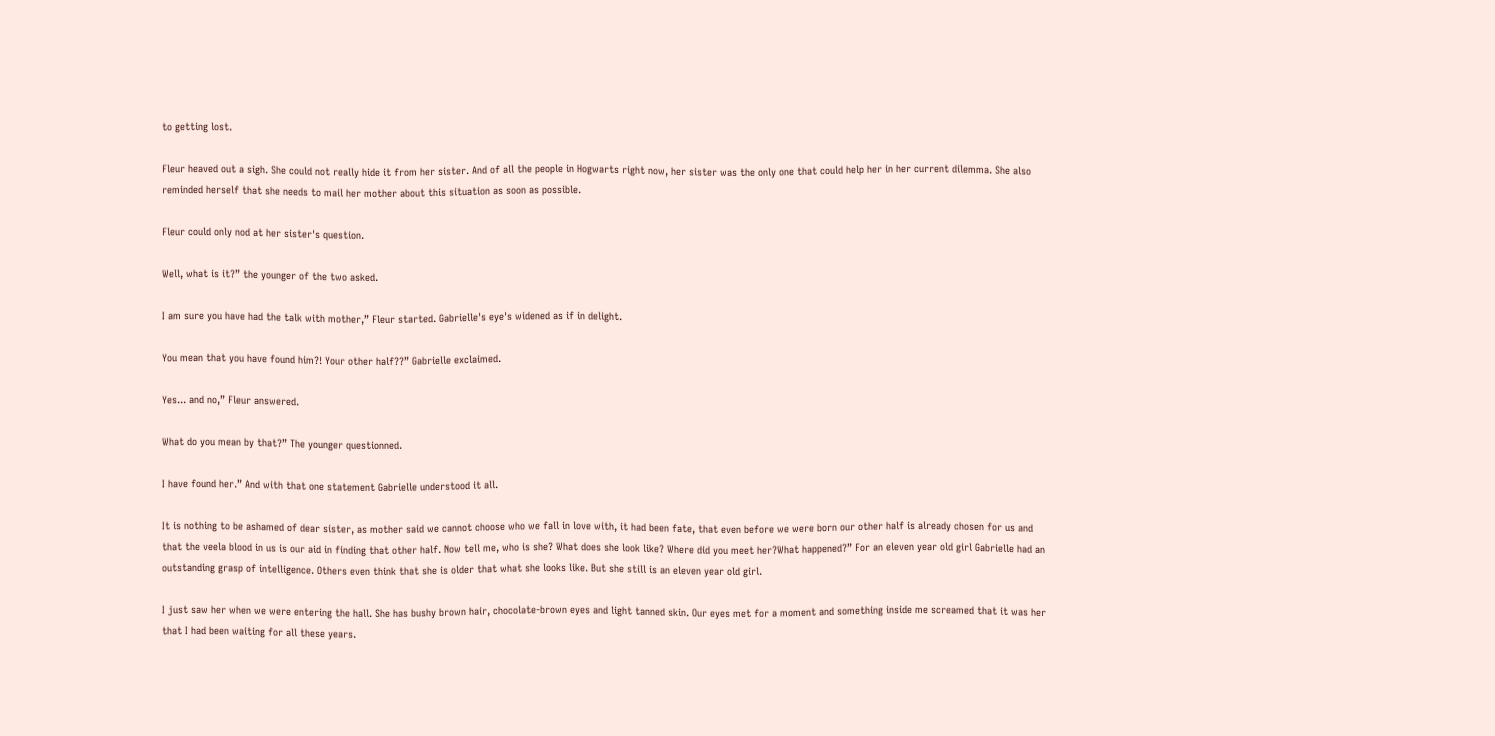to getting lost.

Fleur heaved out a sigh. She could not really hide it from her sister. And of all the people in Hogwarts right now, her sister was the only one that could help her in her current dilemma. She also reminded herself that she needs to mail her mother about this situation as soon as possible.

Fleur could only nod at her sister's question.

Well, what is it?” the younger of the two asked.

I am sure you have had the talk with mother,” Fleur started. Gabrielle's eye's widened as if in delight.

You mean that you have found him?! Your other half??” Gabrielle exclaimed.

Yes... and no,” Fleur answered.

What do you mean by that?” The younger questionned.

I have found her.” And with that one statement Gabrielle understood it all.

It is nothing to be ashamed of dear sister, as mother said we cannot choose who we fall in love with, it had been fate, that even before we were born our other half is already chosen for us and that the veela blood in us is our aid in finding that other half. Now tell me, who is she? What does she look like? Where did you meet her?What happened?” For an eleven year old girl Gabrielle had an outstanding grasp of intelligence. Others even think that she is older that what she looks like. But she still is an eleven year old girl.

I just saw her when we were entering the hall. She has bushy brown hair, chocolate-brown eyes and light tanned skin. Our eyes met for a moment and something inside me screamed that it was her that I had been waiting for all these years.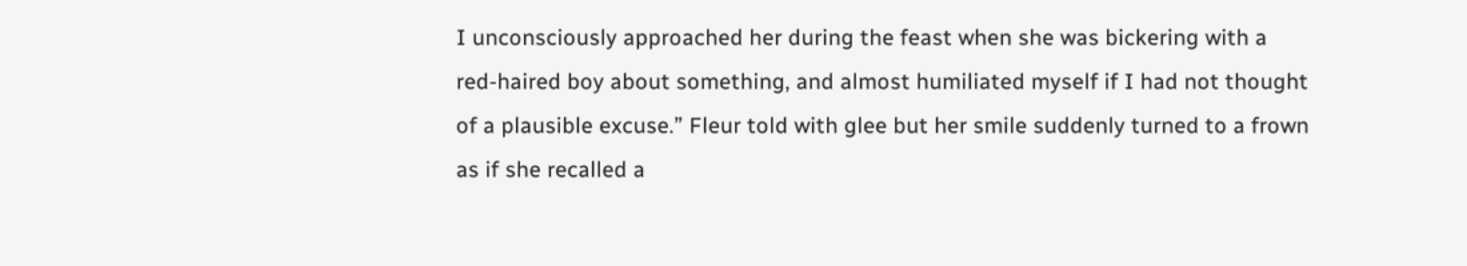I unconsciously approached her during the feast when she was bickering with a red-haired boy about something, and almost humiliated myself if I had not thought of a plausible excuse.” Fleur told with glee but her smile suddenly turned to a frown as if she recalled a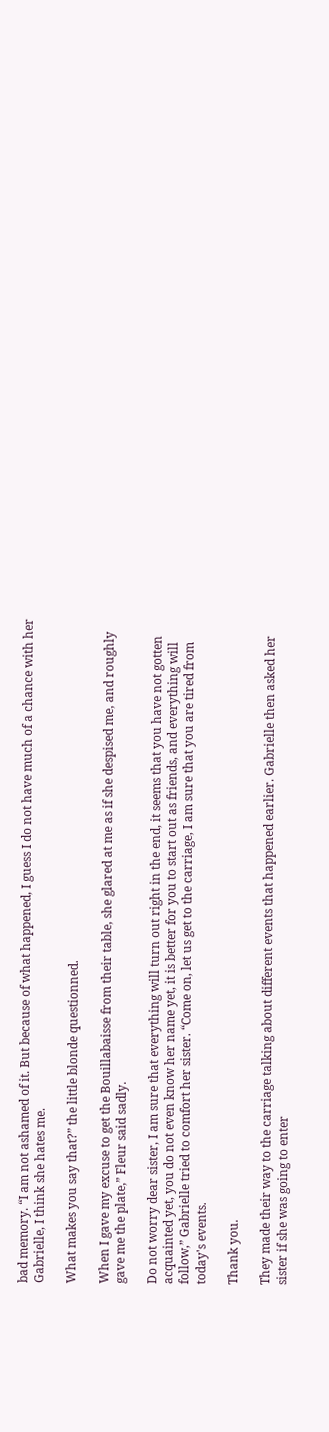bad memory. “I am not ashamed of it. But because of what happened, I guess I do not have much of a chance with her Gabrielle, I think she hates me.

What makes you say that?” the little blonde questionned.

When I gave my excuse to get the Bouillabaisse from their table, she glared at me as if she despised me, and roughly gave me the plate,” Fleur said sadly.

Do not worry dear sister, I am sure that everything will turn out right in the end, it seems that you have not gotten acquainted yet, you do not even know her name yet, it is better for you to start out as friends, and everything will follow,” Gabrielle tried to comfort her sister. “Come on, let us get to the carriage, I am sure that you are tired from today's events.

Thank you.

They made their way to the carriage talking about different events that happened earlier. Gabrielle then asked her sister if she was going to enter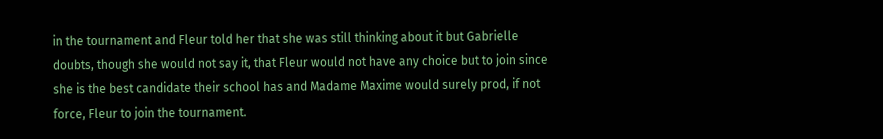in the tournament and Fleur told her that she was still thinking about it but Gabrielle doubts, though she would not say it, that Fleur would not have any choice but to join since she is the best candidate their school has and Madame Maxime would surely prod, if not force, Fleur to join the tournament.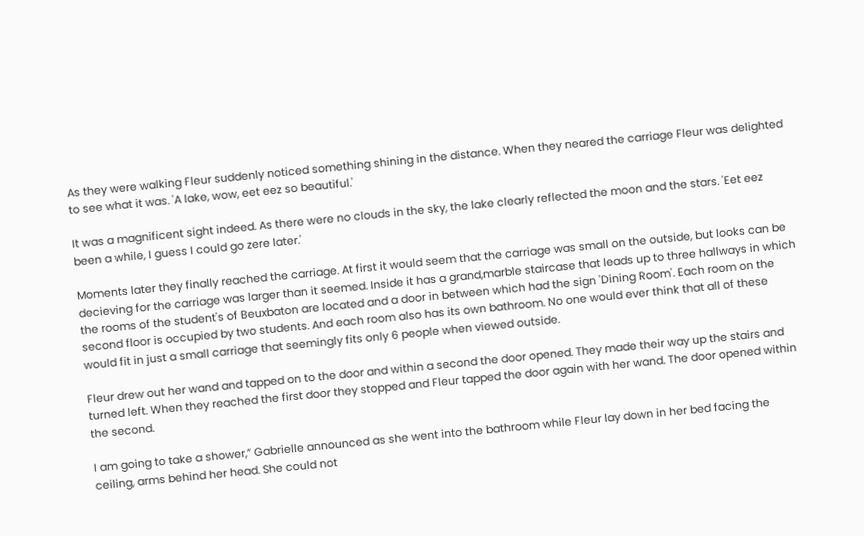As they were walking Fleur suddenly noticed something shining in the distance. When they neared the carriage Fleur was delighted to see what it was. 'A lake, wow, eet eez so beautiful.'

It was a magnificent sight indeed. As there were no clouds in the sky, the lake clearly reflected the moon and the stars. 'Eet eez been a while, I guess I could go zere later.'

Moments later they finally reached the carriage. At first it would seem that the carriage was small on the outside, but looks can be decieving for the carriage was larger than it seemed. Inside it has a grand,marble staircase that leads up to three hallways in which the rooms of the student's of Beuxbaton are located and a door in between which had the sign 'Dining Room'. Each room on the second floor is occupied by two students. And each room also has its own bathroom. No one would ever think that all of these would fit in just a small carriage that seemingly fits only 6 people when viewed outside.

Fleur drew out her wand and tapped on to the door and within a second the door opened. They made their way up the stairs and turned left. When they reached the first door they stopped and Fleur tapped the door again with her wand. The door opened within the second.

I am going to take a shower,” Gabrielle announced as she went into the bathroom while Fleur lay down in her bed facing the ceiling, arms behind her head. She could not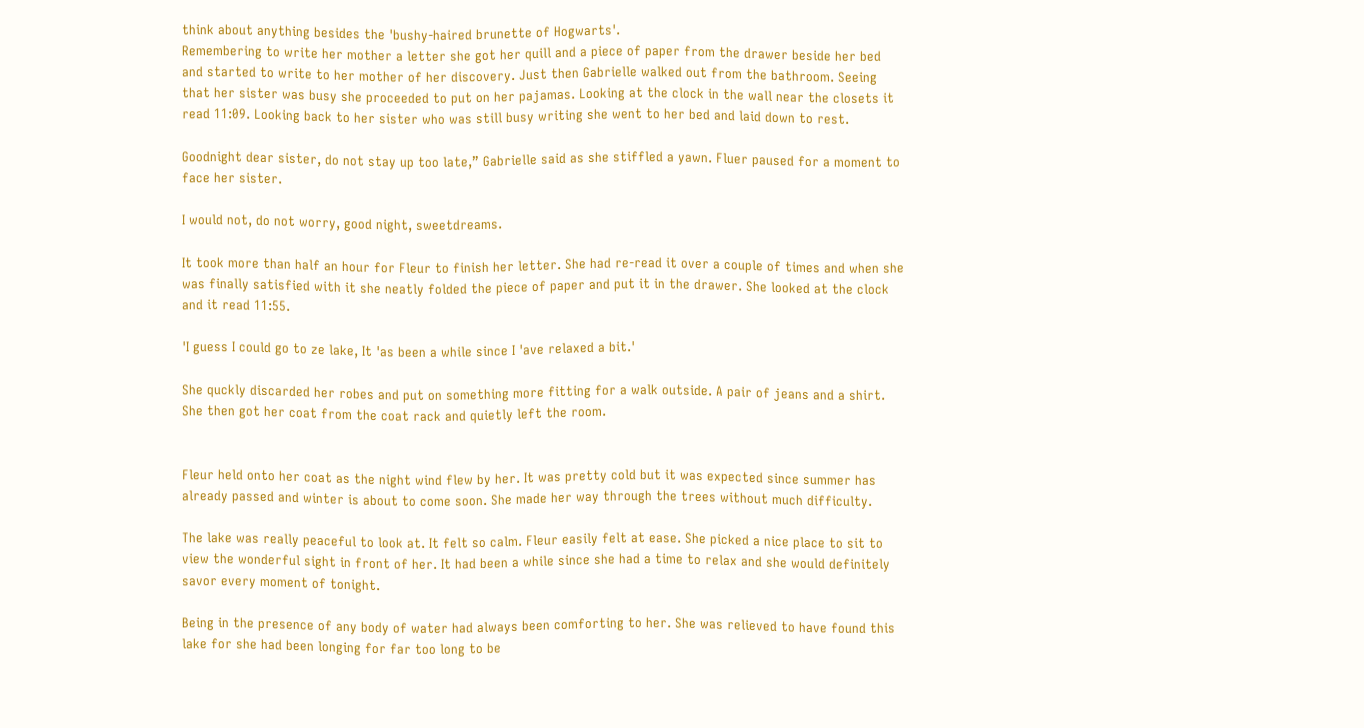think about anything besides the 'bushy-haired brunette of Hogwarts'.
Remembering to write her mother a letter she got her quill and a piece of paper from the drawer beside her bed and started to write to her mother of her discovery. Just then Gabrielle walked out from the bathroom. Seeing that her sister was busy she proceeded to put on her pajamas. Looking at the clock in the wall near the closets it read 11:09. Looking back to her sister who was still busy writing she went to her bed and laid down to rest.

Goodnight dear sister, do not stay up too late,” Gabrielle said as she stiffled a yawn. Fluer paused for a moment to face her sister.

I would not, do not worry, good night, sweetdreams.

It took more than half an hour for Fleur to finish her letter. She had re-read it over a couple of times and when she was finally satisfied with it she neatly folded the piece of paper and put it in the drawer. She looked at the clock and it read 11:55.

'I guess I could go to ze lake, It 'as been a while since I 'ave relaxed a bit.'

She quckly discarded her robes and put on something more fitting for a walk outside. A pair of jeans and a shirt. She then got her coat from the coat rack and quietly left the room.


Fleur held onto her coat as the night wind flew by her. It was pretty cold but it was expected since summer has already passed and winter is about to come soon. She made her way through the trees without much difficulty.

The lake was really peaceful to look at. It felt so calm. Fleur easily felt at ease. She picked a nice place to sit to view the wonderful sight in front of her. It had been a while since she had a time to relax and she would definitely savor every moment of tonight.

Being in the presence of any body of water had always been comforting to her. She was relieved to have found this lake for she had been longing for far too long to be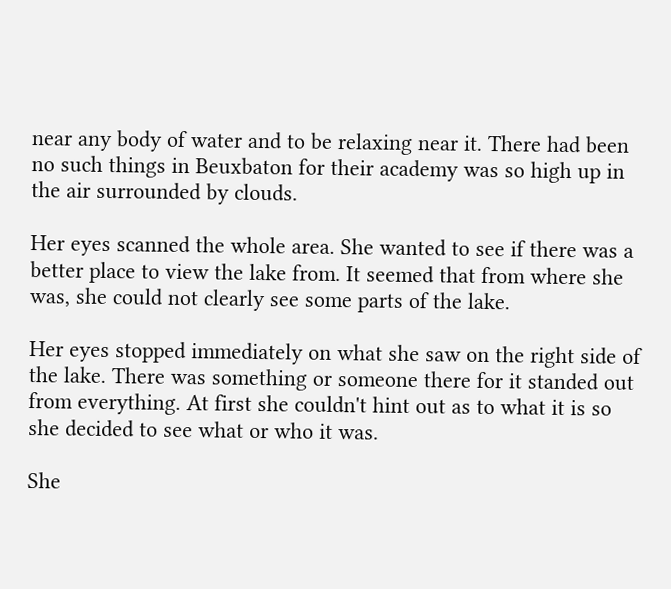near any body of water and to be relaxing near it. There had been no such things in Beuxbaton for their academy was so high up in the air surrounded by clouds.

Her eyes scanned the whole area. She wanted to see if there was a better place to view the lake from. It seemed that from where she was, she could not clearly see some parts of the lake.

Her eyes stopped immediately on what she saw on the right side of the lake. There was something or someone there for it standed out from everything. At first she couldn't hint out as to what it is so she decided to see what or who it was.

She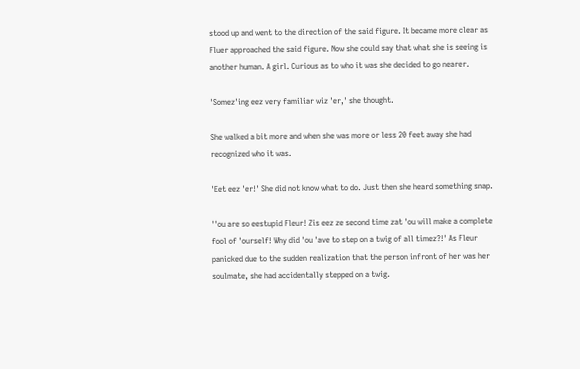stood up and went to the direction of the said figure. It became more clear as Fluer approached the said figure. Now she could say that what she is seeing is another human. A girl. Curious as to who it was she decided to go nearer.

'Somez'ing eez very familiar wiz 'er,' she thought.

She walked a bit more and when she was more or less 20 feet away she had recognized who it was.

'Eet eez 'er!' She did not know what to do. Just then she heard something snap.

''ou are so eestupid Fleur! Zis eez ze second time zat 'ou will make a complete fool of 'ourself! Why did 'ou 'ave to step on a twig of all timez?!' As Fleur panicked due to the sudden realization that the person infront of her was her soulmate, she had accidentally stepped on a twig.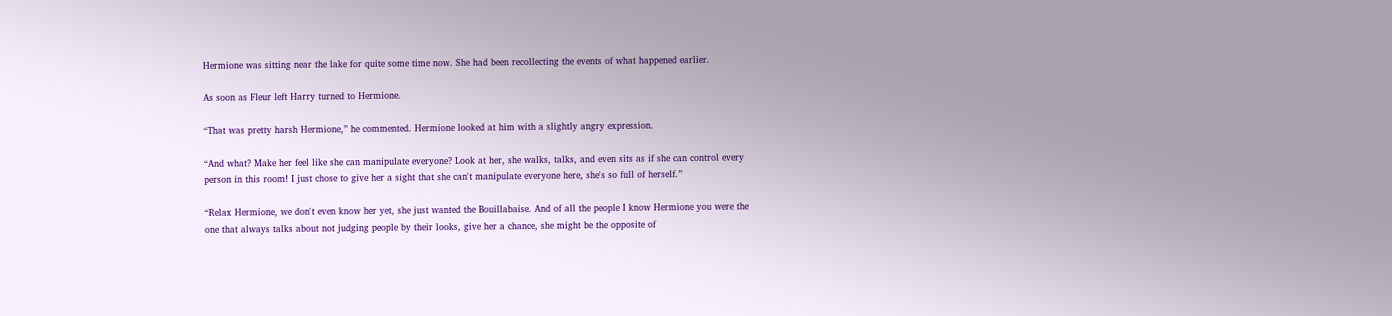Hermione was sitting near the lake for quite some time now. She had been recollecting the events of what happened earlier.

As soon as Fleur left Harry turned to Hermione.

“That was pretty harsh Hermione,” he commented. Hermione looked at him with a slightly angry expression.

“And what? Make her feel like she can manipulate everyone? Look at her, she walks, talks, and even sits as if she can control every person in this room! I just chose to give her a sight that she can't manipulate everyone here, she's so full of herself.”

“Relax Hermione, we don't even know her yet, she just wanted the Bouillabaise. And of all the people I know Hermione you were the one that always talks about not judging people by their looks, give her a chance, she might be the opposite of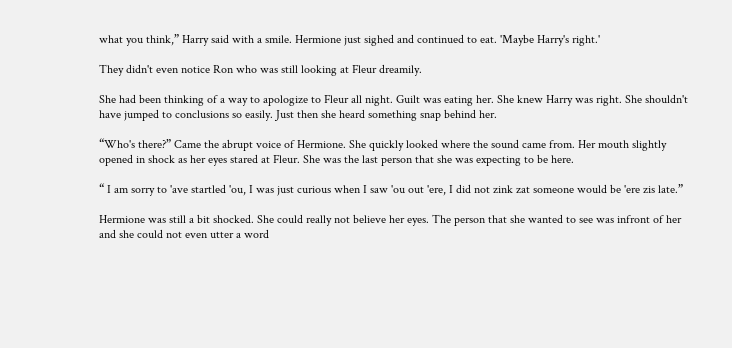what you think,” Harry said with a smile. Hermione just sighed and continued to eat. 'Maybe Harry's right.'

They didn't even notice Ron who was still looking at Fleur dreamily.

She had been thinking of a way to apologize to Fleur all night. Guilt was eating her. She knew Harry was right. She shouldn't have jumped to conclusions so easily. Just then she heard something snap behind her.

“Who's there?” Came the abrupt voice of Hermione. She quickly looked where the sound came from. Her mouth slightly opened in shock as her eyes stared at Fleur. She was the last person that she was expecting to be here.

“ I am sorry to 'ave startled 'ou, I was just curious when I saw 'ou out 'ere, I did not zink zat someone would be 'ere zis late.”

Hermione was still a bit shocked. She could really not believe her eyes. The person that she wanted to see was infront of her and she could not even utter a word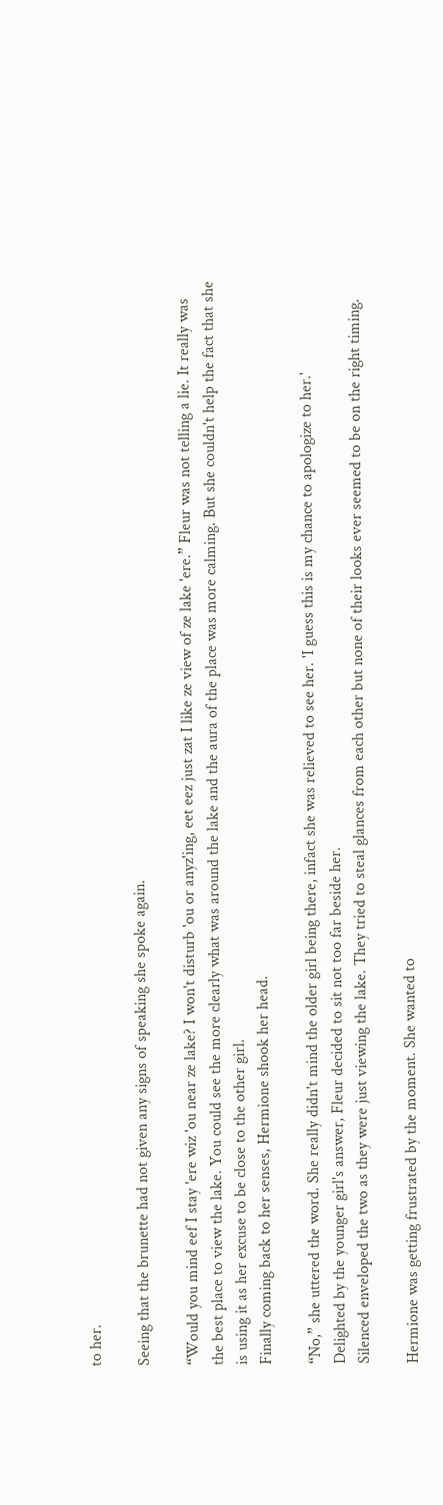to her.

Seeing that the brunette had not given any signs of speaking she spoke again.

“Would you mind eef I stay 'ere wiz 'ou near ze lake? I won't disturb 'ou or anyz'ing, eet eez just zat I like ze view of ze lake 'ere.” Fleur was not telling a lie. It really was the best place to view the lake. You could see the more clearly what was around the lake and the aura of the place was more calming. But she couldn't help the fact that she is using it as her excuse to be close to the other girl.
Finally coming back to her senses, Hermione shook her head.

“No,” she uttered the word. She really didn't mind the older girl being there, infact she was relieved to see her. 'I guess this is my chance to apologize to her.'
Delighted by the younger girl's answer, Fleur decided to sit not too far beside her.
Silenced enveloped the two as they were just viewing the lake. They tried to steal glances from each other but none of their looks ever seemed to be on the right timing.

Hermione was getting frustrated by the moment. She wanted to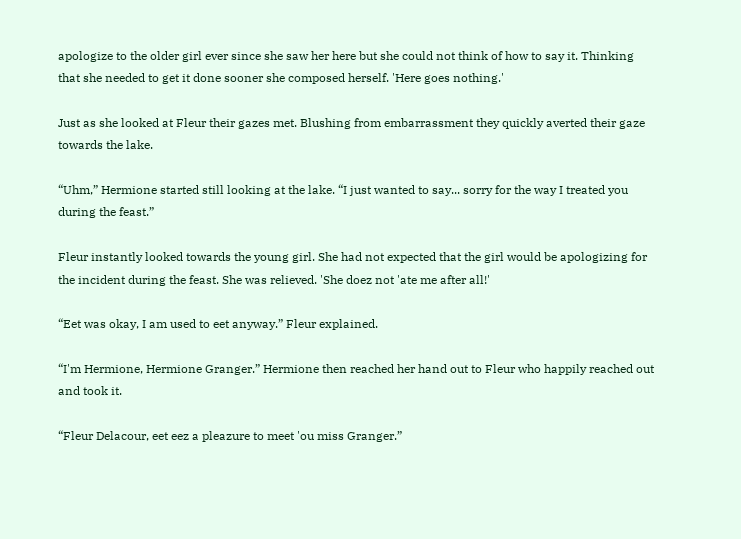apologize to the older girl ever since she saw her here but she could not think of how to say it. Thinking that she needed to get it done sooner she composed herself. 'Here goes nothing.'

Just as she looked at Fleur their gazes met. Blushing from embarrassment they quickly averted their gaze towards the lake.

“Uhm,” Hermione started still looking at the lake. “I just wanted to say... sorry for the way I treated you during the feast.”

Fleur instantly looked towards the young girl. She had not expected that the girl would be apologizing for the incident during the feast. She was relieved. 'She doez not 'ate me after all!'

“Eet was okay, I am used to eet anyway.” Fleur explained.

“I'm Hermione, Hermione Granger.” Hermione then reached her hand out to Fleur who happily reached out and took it.

“Fleur Delacour, eet eez a pleazure to meet 'ou miss Granger.”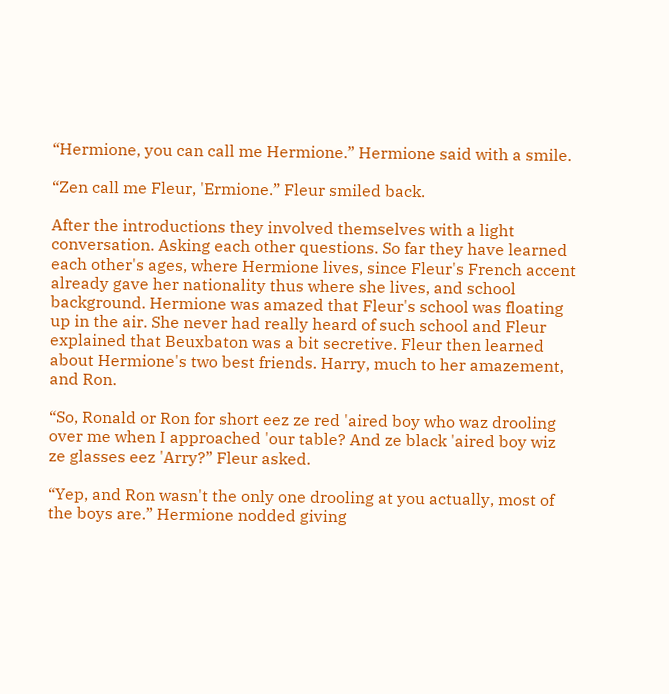“Hermione, you can call me Hermione.” Hermione said with a smile.

“Zen call me Fleur, 'Ermione.” Fleur smiled back.

After the introductions they involved themselves with a light conversation. Asking each other questions. So far they have learned each other's ages, where Hermione lives, since Fleur's French accent already gave her nationality thus where she lives, and school background. Hermione was amazed that Fleur's school was floating up in the air. She never had really heard of such school and Fleur explained that Beuxbaton was a bit secretive. Fleur then learned about Hermione's two best friends. Harry, much to her amazement, and Ron.

“So, Ronald or Ron for short eez ze red 'aired boy who waz drooling over me when I approached 'our table? And ze black 'aired boy wiz ze glasses eez 'Arry?” Fleur asked.

“Yep, and Ron wasn't the only one drooling at you actually, most of the boys are.” Hermione nodded giving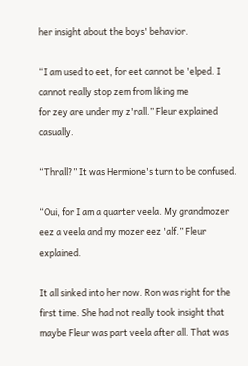her insight about the boys' behavior.

“I am used to eet, for eet cannot be 'elped. I cannot really stop zem from liking me
for zey are under my z'rall.” Fleur explained casually.

“Thrall?” It was Hermione's turn to be confused.

“Oui, for I am a quarter veela. My grandmozer eez a veela and my mozer eez 'alf.” Fleur explained.

It all sinked into her now. Ron was right for the first time. She had not really took insight that maybe Fleur was part veela after all. That was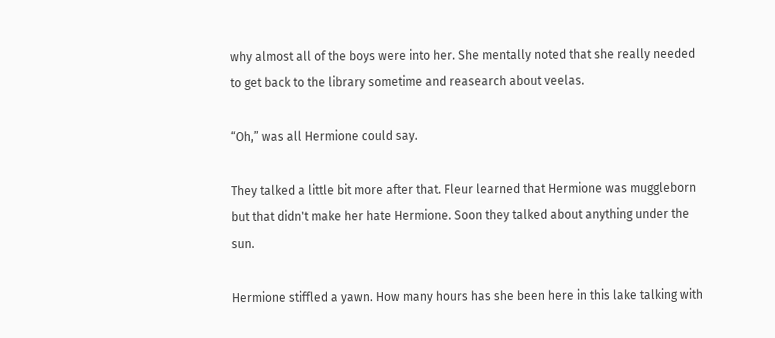why almost all of the boys were into her. She mentally noted that she really needed to get back to the library sometime and reasearch about veelas.

“Oh,” was all Hermione could say.

They talked a little bit more after that. Fleur learned that Hermione was muggleborn but that didn't make her hate Hermione. Soon they talked about anything under the sun.

Hermione stiffled a yawn. How many hours has she been here in this lake talking with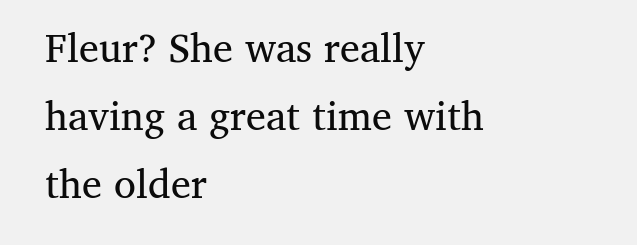Fleur? She was really having a great time with the older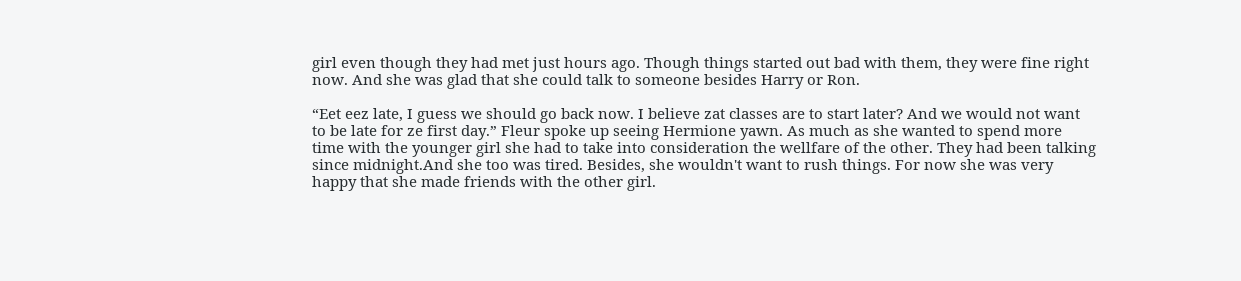girl even though they had met just hours ago. Though things started out bad with them, they were fine right now. And she was glad that she could talk to someone besides Harry or Ron.

“Eet eez late, I guess we should go back now. I believe zat classes are to start later? And we would not want to be late for ze first day.” Fleur spoke up seeing Hermione yawn. As much as she wanted to spend more time with the younger girl she had to take into consideration the wellfare of the other. They had been talking since midnight.And she too was tired. Besides, she wouldn't want to rush things. For now she was very happy that she made friends with the other girl.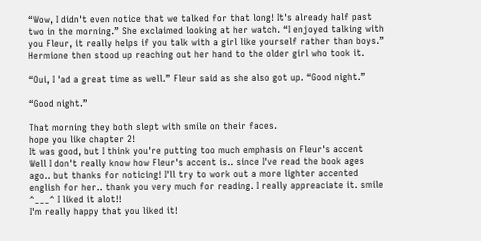“Wow, I didn't even notice that we talked for that long! It's already half past two in the morning.” She exclaimed looking at her watch. “I enjoyed talking with you Fleur, it really helps if you talk with a girl like yourself rather than boys.” Hermione then stood up reaching out her hand to the older girl who took it.

“Oui, I 'ad a great time as well.” Fleur said as she also got up. “Good night.”

“Good night.”

That morning they both slept with smile on their faces.
hope you like chapter 2!
It was good, but I think you're putting too much emphasis on Fleur's accent
Well I don't really know how Fleur's accent is.. since I've read the book ages ago.. but thanks for noticing! I'll try to work out a more lighter accented english for her.. thank you very much for reading. I really appreaciate it. smile
^___^ I liked it alot!!
I'm really happy that you liked it!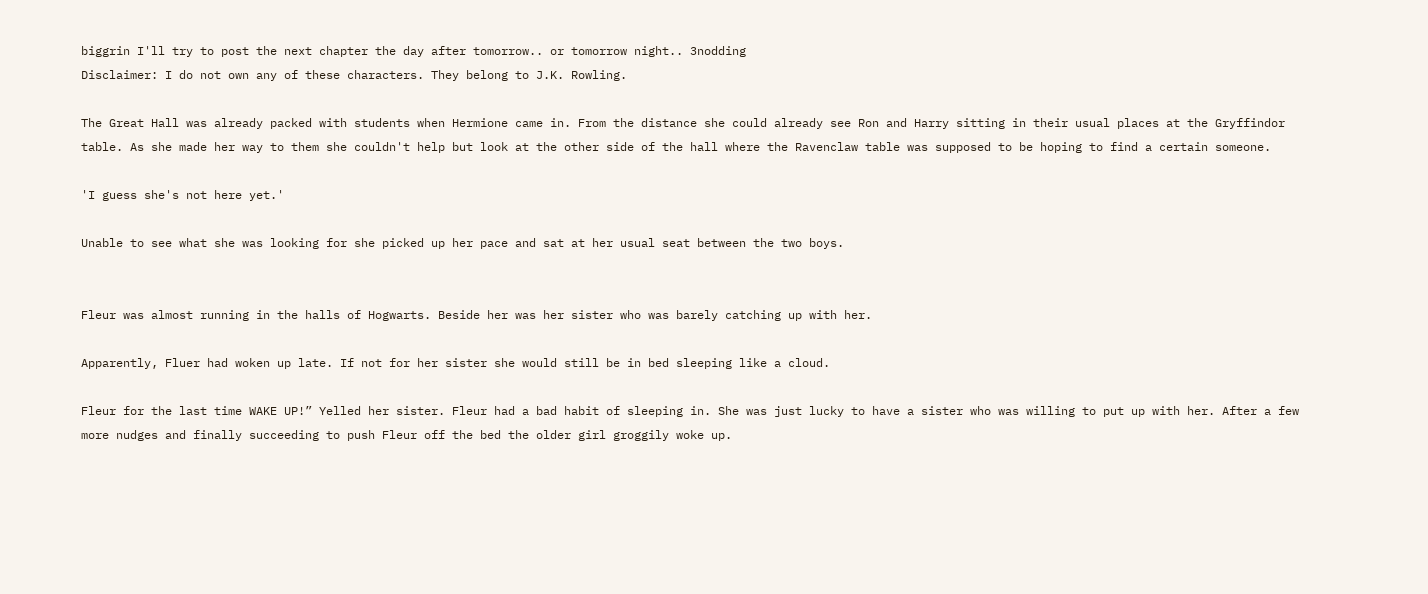biggrin I'll try to post the next chapter the day after tomorrow.. or tomorrow night.. 3nodding
Disclaimer: I do not own any of these characters. They belong to J.K. Rowling.

The Great Hall was already packed with students when Hermione came in. From the distance she could already see Ron and Harry sitting in their usual places at the Gryffindor table. As she made her way to them she couldn't help but look at the other side of the hall where the Ravenclaw table was supposed to be hoping to find a certain someone.

'I guess she's not here yet.'

Unable to see what she was looking for she picked up her pace and sat at her usual seat between the two boys.


Fleur was almost running in the halls of Hogwarts. Beside her was her sister who was barely catching up with her.

Apparently, Fluer had woken up late. If not for her sister she would still be in bed sleeping like a cloud.

Fleur for the last time WAKE UP!” Yelled her sister. Fleur had a bad habit of sleeping in. She was just lucky to have a sister who was willing to put up with her. After a few more nudges and finally succeeding to push Fleur off the bed the older girl groggily woke up.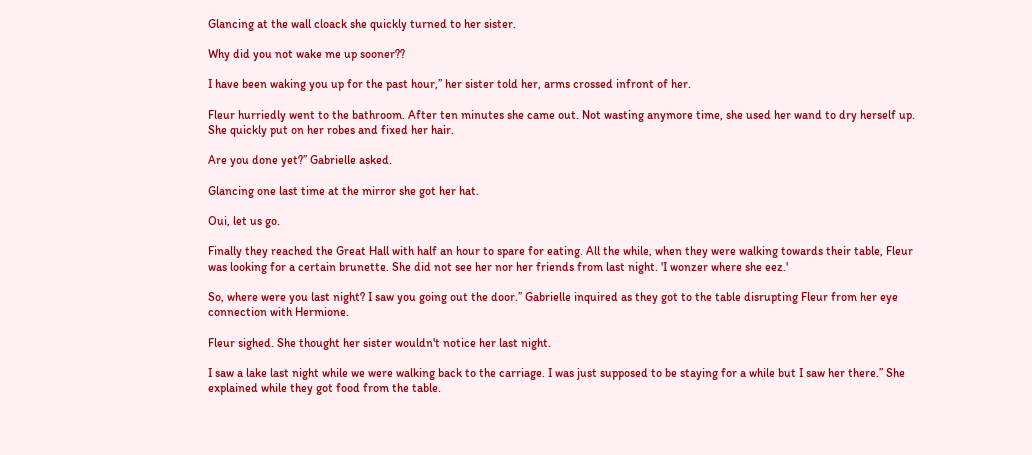Glancing at the wall cloack she quickly turned to her sister.

Why did you not wake me up sooner??

I have been waking you up for the past hour,” her sister told her, arms crossed infront of her.

Fleur hurriedly went to the bathroom. After ten minutes she came out. Not wasting anymore time, she used her wand to dry herself up. She quickly put on her robes and fixed her hair.

Are you done yet?” Gabrielle asked.

Glancing one last time at the mirror she got her hat.

Oui, let us go.

Finally they reached the Great Hall with half an hour to spare for eating. All the while, when they were walking towards their table, Fleur was looking for a certain brunette. She did not see her nor her friends from last night. 'I wonzer where she eez.'

So, where were you last night? I saw you going out the door.” Gabrielle inquired as they got to the table disrupting Fleur from her eye connection with Hermione.

Fleur sighed. She thought her sister wouldn't notice her last night.

I saw a lake last night while we were walking back to the carriage. I was just supposed to be staying for a while but I saw her there.” She explained while they got food from the table.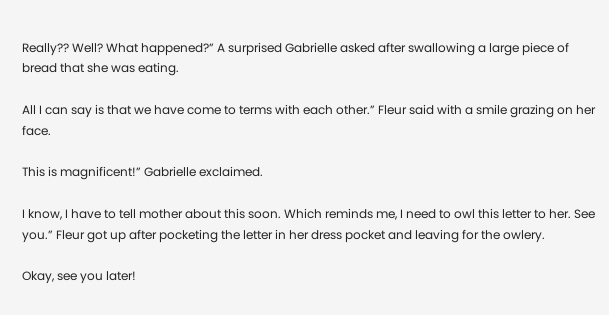Really?? Well? What happened?” A surprised Gabrielle asked after swallowing a large piece of bread that she was eating.

All I can say is that we have come to terms with each other.” Fleur said with a smile grazing on her face.

This is magnificent!” Gabrielle exclaimed.

I know, I have to tell mother about this soon. Which reminds me, I need to owl this letter to her. See you.” Fleur got up after pocketing the letter in her dress pocket and leaving for the owlery.

Okay, see you later!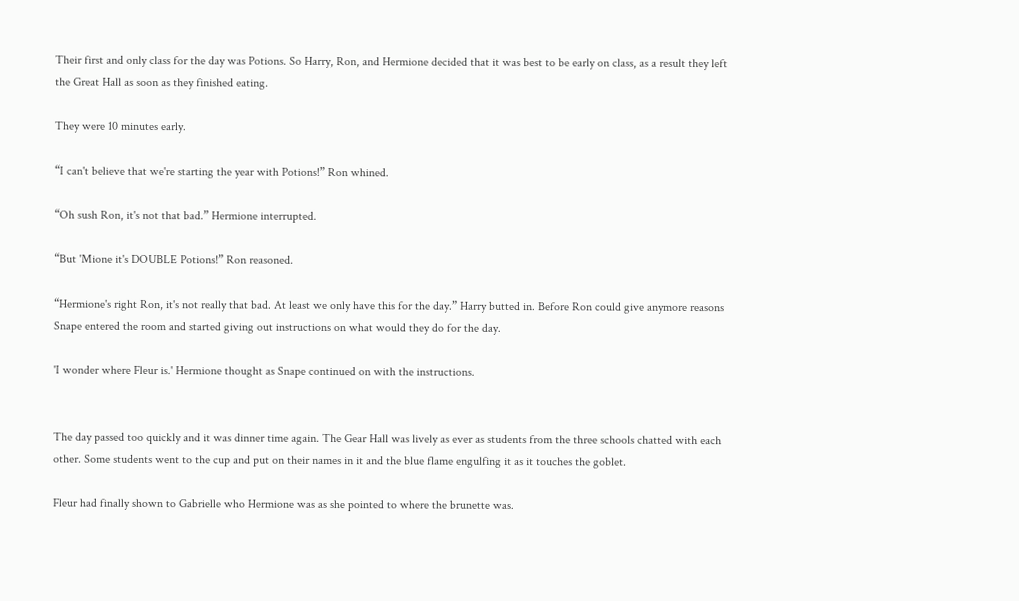Their first and only class for the day was Potions. So Harry, Ron, and Hermione decided that it was best to be early on class, as a result they left the Great Hall as soon as they finished eating.

They were 10 minutes early.

“I can't believe that we're starting the year with Potions!” Ron whined.

“Oh sush Ron, it's not that bad.” Hermione interrupted.

“But 'Mione it's DOUBLE Potions!” Ron reasoned.

“Hermione's right Ron, it's not really that bad. At least we only have this for the day.” Harry butted in. Before Ron could give anymore reasons Snape entered the room and started giving out instructions on what would they do for the day.

'I wonder where Fleur is.' Hermione thought as Snape continued on with the instructions.


The day passed too quickly and it was dinner time again. The Gear Hall was lively as ever as students from the three schools chatted with each other. Some students went to the cup and put on their names in it and the blue flame engulfing it as it touches the goblet.

Fleur had finally shown to Gabrielle who Hermione was as she pointed to where the brunette was.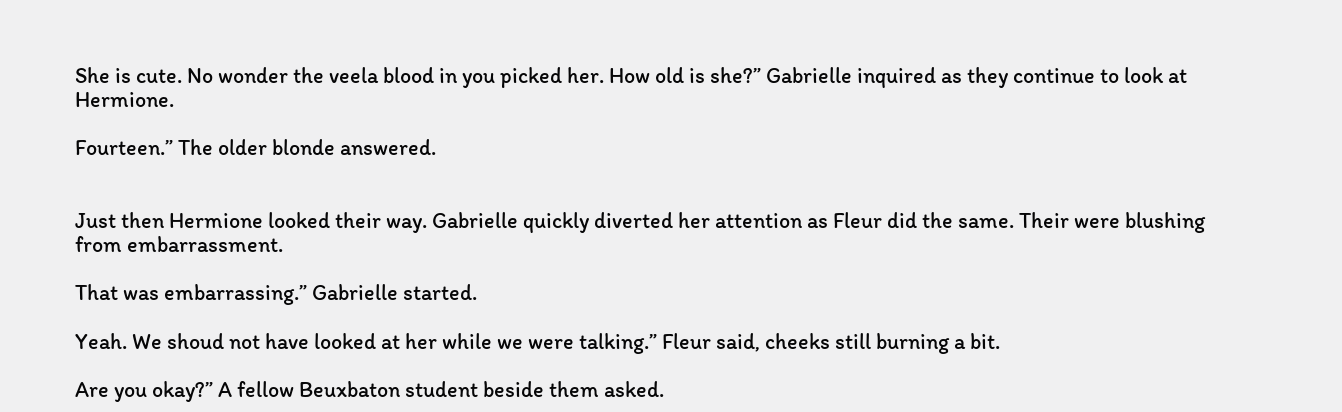She is cute. No wonder the veela blood in you picked her. How old is she?” Gabrielle inquired as they continue to look at Hermione.

Fourteen.” The older blonde answered.


Just then Hermione looked their way. Gabrielle quickly diverted her attention as Fleur did the same. Their were blushing from embarrassment.

That was embarrassing.” Gabrielle started.

Yeah. We shoud not have looked at her while we were talking.” Fleur said, cheeks still burning a bit.

Are you okay?” A fellow Beuxbaton student beside them asked.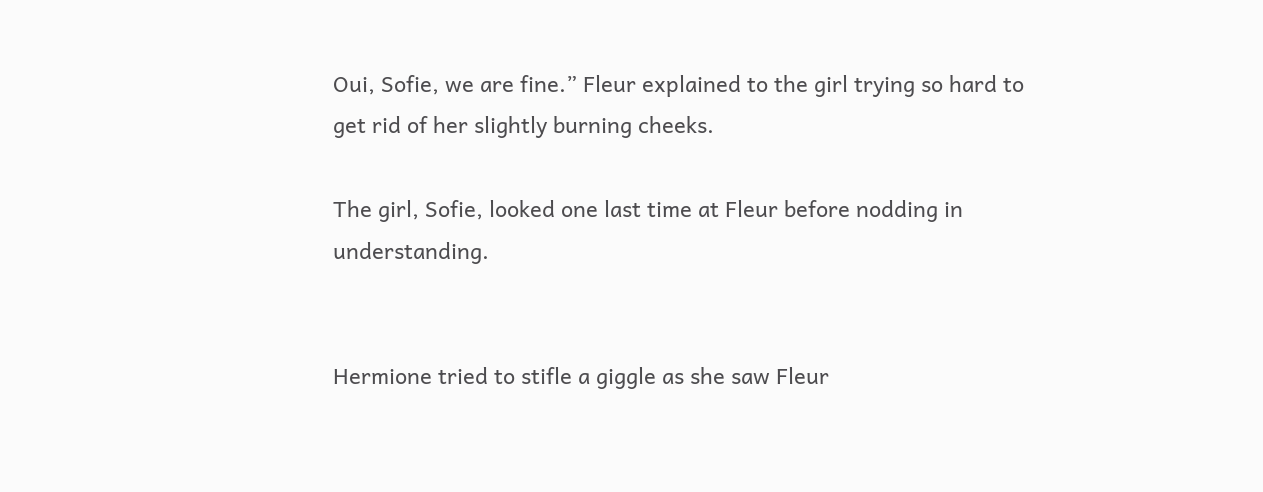Oui, Sofie, we are fine.” Fleur explained to the girl trying so hard to get rid of her slightly burning cheeks.

The girl, Sofie, looked one last time at Fleur before nodding in understanding.


Hermione tried to stifle a giggle as she saw Fleur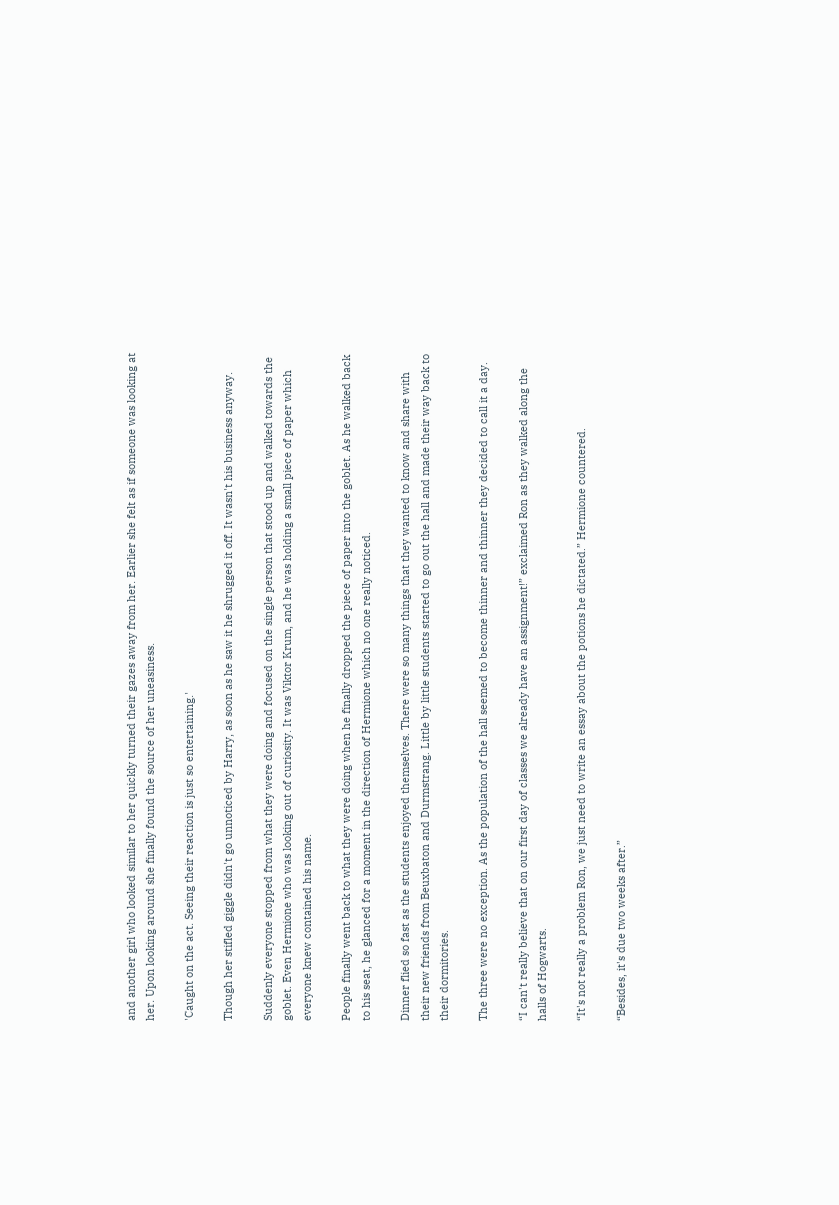and another girl who looked similar to her quickly turned their gazes away from her. Earlier she felt as if someone was looking at her. Upon looking around she finally found the source of her uneasiness.

'Caught on the act. Seeing their reaction is just so entertaining.'

Though her stifled giggle didn't go unnoticed by Harry, as soon as he saw it he shrugged it off. It wasn't his business anyway.

Suddenly everyone stopped from what they were doing and focused on the single person that stood up and walked towards the goblet. Even Hermione who was looking out of curiosity. It was Viktor Krum, and he was holding a small piece of paper which everyone knew contained his name.

People finally went back to what they were doing when he finally dropped the piece of paper into the goblet. As he walked back to his seat, he glanced for a moment in the direction of Hermione which no one really noticed.

Dinner flied so fast as the students enjoyed themselves. There were so many things that they wanted to know and share with their new friends from Beuxbaton and Durmstrang. Little by little students started to go out the hall and made their way back to their dormitories.

The three were no exception. As the population of the hall seemed to become thinner and thinner they decided to call it a day.

“I can't really believe that on our first day of classes we already have an assignment!” exclaimed Ron as they walked along the halls of Hogwarts.

“It's not really a problem Ron, we just need to write an essay about the potions he dictated.” Hermione countered.

“Besides, it's due two weeks after.”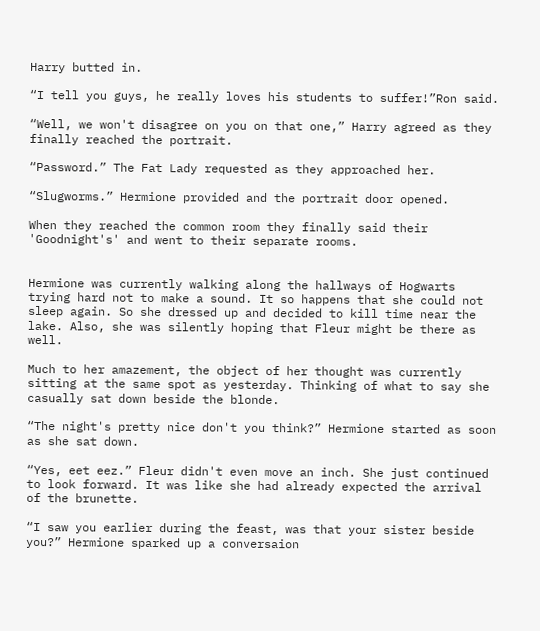Harry butted in.

“I tell you guys, he really loves his students to suffer!”Ron said.

“Well, we won't disagree on you on that one,” Harry agreed as they finally reached the portrait.

“Password.” The Fat Lady requested as they approached her.

“Slugworms.” Hermione provided and the portrait door opened.

When they reached the common room they finally said their 'Goodnight's' and went to their separate rooms.


Hermione was currently walking along the hallways of Hogwarts trying hard not to make a sound. It so happens that she could not sleep again. So she dressed up and decided to kill time near the lake. Also, she was silently hoping that Fleur might be there as well.

Much to her amazement, the object of her thought was currently sitting at the same spot as yesterday. Thinking of what to say she casually sat down beside the blonde.

“The night's pretty nice don't you think?” Hermione started as soon as she sat down.

“Yes, eet eez.” Fleur didn't even move an inch. She just continued to look forward. It was like she had already expected the arrival of the brunette.

“I saw you earlier during the feast, was that your sister beside you?” Hermione sparked up a conversaion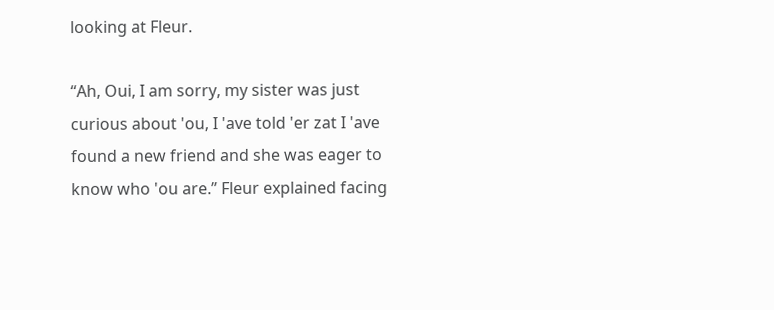looking at Fleur.

“Ah, Oui, I am sorry, my sister was just curious about 'ou, I 'ave told 'er zat I 'ave found a new friend and she was eager to know who 'ou are.” Fleur explained facing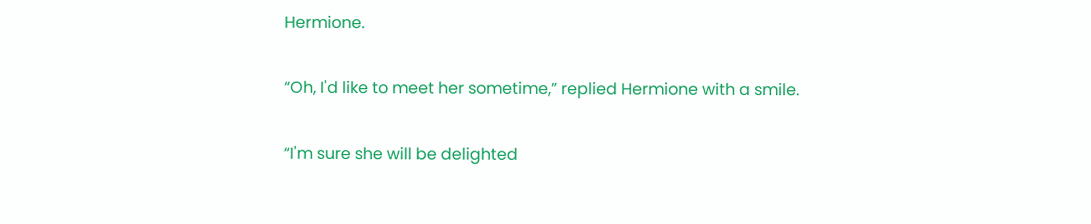Hermione.

“Oh, I'd like to meet her sometime,” replied Hermione with a smile.

“I'm sure she will be delighted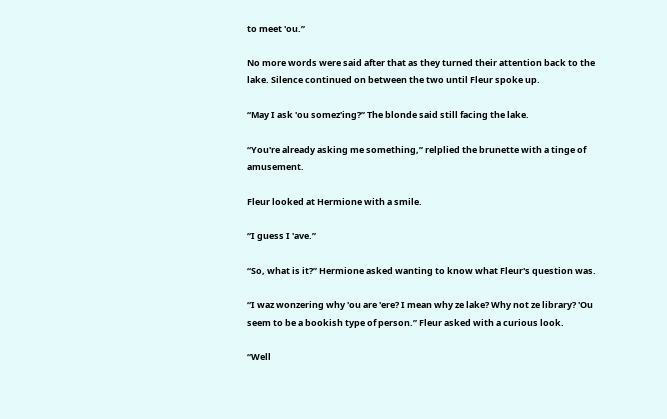to meet 'ou.”

No more words were said after that as they turned their attention back to the lake. Silence continued on between the two until Fleur spoke up.

“May I ask 'ou somez'ing?” The blonde said still facing the lake.

“You're already asking me something,” relplied the brunette with a tinge of amusement.

Fleur looked at Hermione with a smile.

“I guess I 'ave.”

“So, what is it?” Hermione asked wanting to know what Fleur's question was.

“I waz wonzering why 'ou are 'ere? I mean why ze lake? Why not ze library? 'Ou seem to be a bookish type of person.” Fleur asked with a curious look.

“Well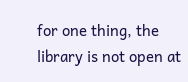for one thing, the library is not open at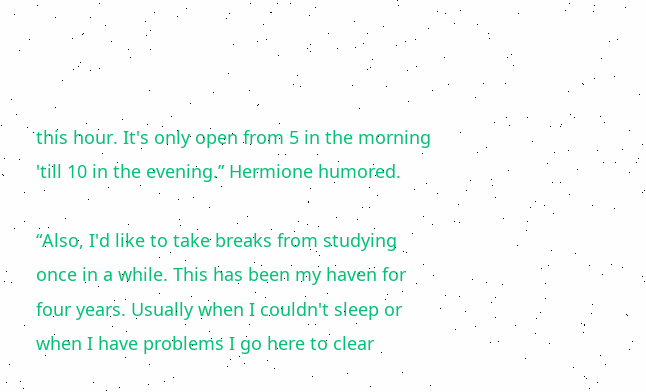this hour. It's only open from 5 in the morning 'till 10 in the evening.” Hermione humored.

“Also, I'd like to take breaks from studying once in a while. This has been my haven for four years. Usually when I couldn't sleep or when I have problems I go here to clear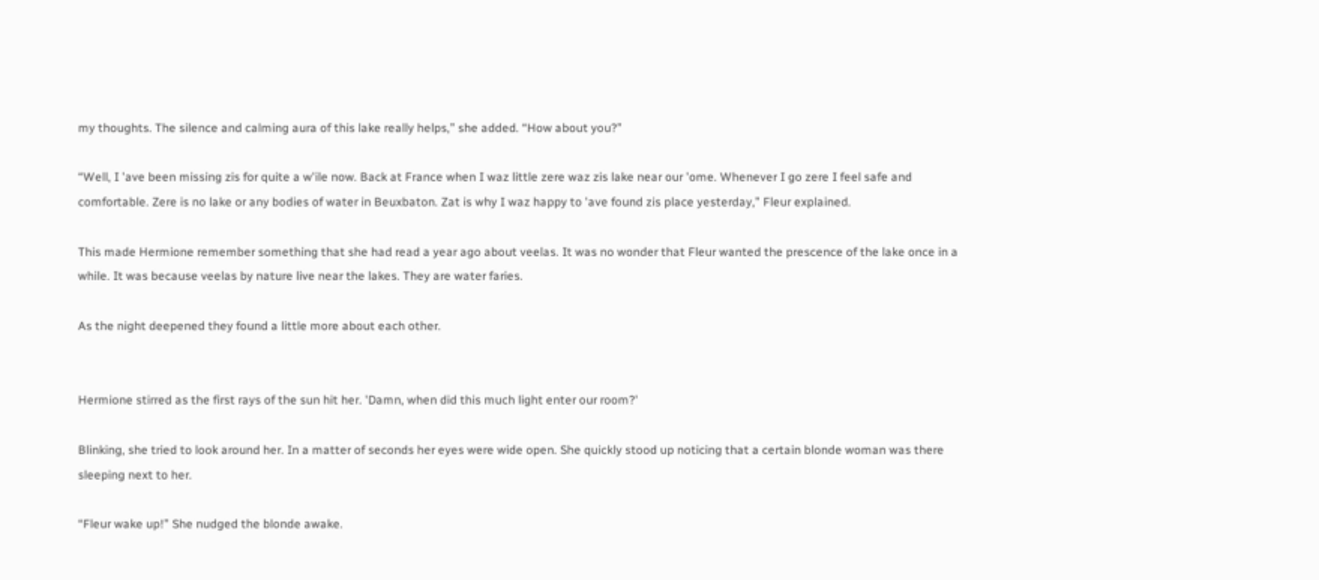my thoughts. The silence and calming aura of this lake really helps,” she added. “How about you?”

“Well, I 'ave been missing zis for quite a w'ile now. Back at France when I waz little zere waz zis lake near our 'ome. Whenever I go zere I feel safe and comfortable. Zere is no lake or any bodies of water in Beuxbaton. Zat is why I waz happy to 'ave found zis place yesterday,” Fleur explained.

This made Hermione remember something that she had read a year ago about veelas. It was no wonder that Fleur wanted the prescence of the lake once in a while. It was because veelas by nature live near the lakes. They are water faries.

As the night deepened they found a little more about each other.


Hermione stirred as the first rays of the sun hit her. 'Damn, when did this much light enter our room?'

Blinking, she tried to look around her. In a matter of seconds her eyes were wide open. She quickly stood up noticing that a certain blonde woman was there sleeping next to her.

“Fleur wake up!” She nudged the blonde awake.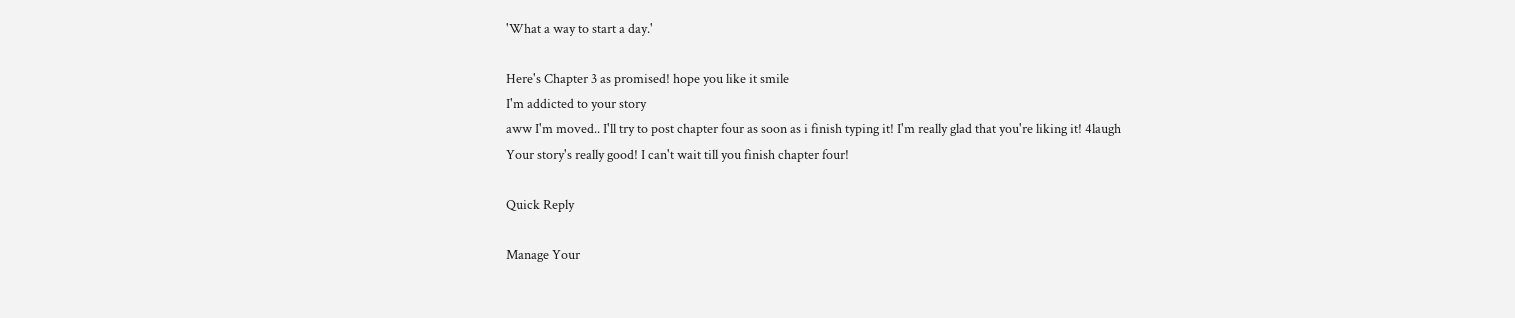'What a way to start a day.'

Here's Chapter 3 as promised! hope you like it smile
I'm addicted to your story
aww I'm moved.. I'll try to post chapter four as soon as i finish typing it! I'm really glad that you're liking it! 4laugh
Your story's really good! I can't wait till you finish chapter four!

Quick Reply

Manage Your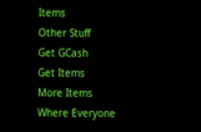Items
Other Stuff
Get GCash
Get Items
More Items
Where Everyone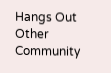Hangs Out
Other Community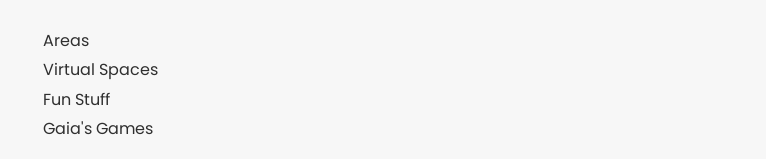Areas
Virtual Spaces
Fun Stuff
Gaia's Games